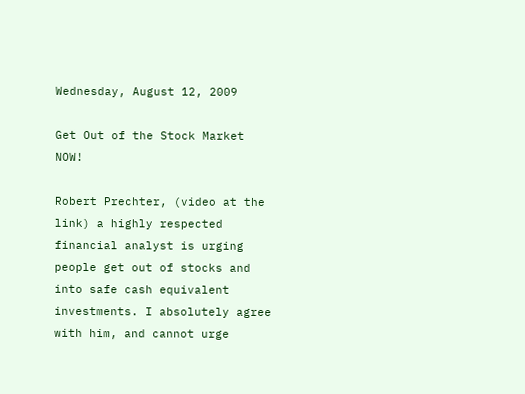Wednesday, August 12, 2009

Get Out of the Stock Market NOW!

Robert Prechter, (video at the link) a highly respected financial analyst is urging people get out of stocks and into safe cash equivalent investments. I absolutely agree with him, and cannot urge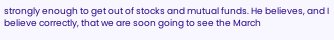strongly enough to get out of stocks and mutual funds. He believes, and I believe correctly, that we are soon going to see the March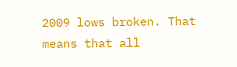2009 lows broken. That means that all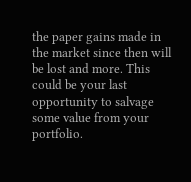the paper gains made in the market since then will be lost and more. This could be your last opportunity to salvage some value from your portfolio.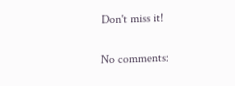Don't miss it!

No comments: